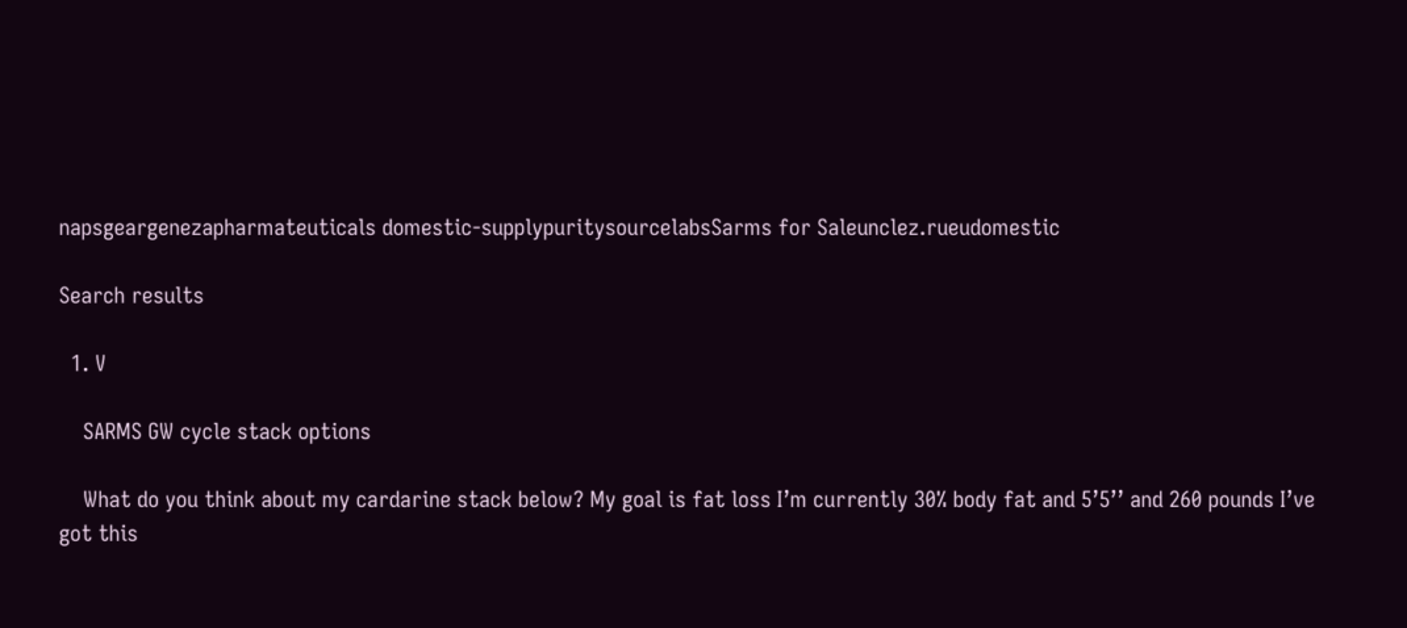napsgeargenezapharmateuticals domestic-supplypuritysourcelabsSarms for Saleunclez.rueudomestic

Search results

  1. V

    SARMS GW cycle stack options

    What do you think about my cardarine stack below? My goal is fat loss I’m currently 30% body fat and 5’5’’ and 260 pounds I’ve got this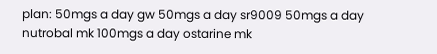plan: 50mgs a day gw 50mgs a day sr9009 50mgs a day nutrobal mk 100mgs a day ostarine mk